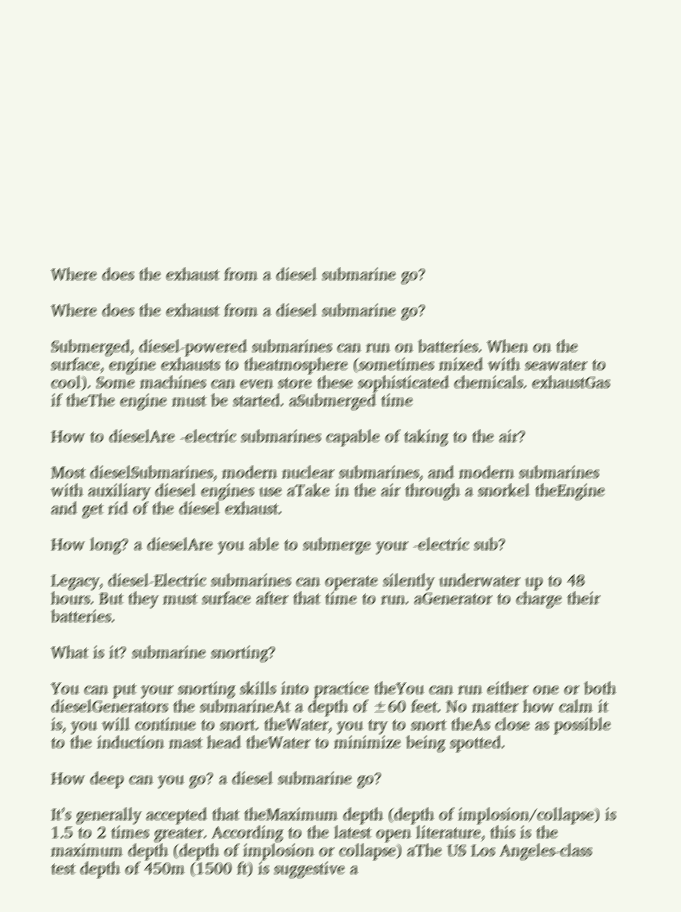Where does the exhaust from a diesel submarine go?

Where does the exhaust from a diesel submarine go?

Submerged, diesel-powered submarines can run on batteries. When on the surface, engine exhausts to theatmosphere (sometimes mixed with seawater to cool). Some machines can even store these sophisticated chemicals. exhaustGas if theThe engine must be started. aSubmerged time

How to dieselAre -electric submarines capable of taking to the air?

Most dieselSubmarines, modern nuclear submarines, and modern submarines with auxiliary diesel engines use aTake in the air through a snorkel theEngine and get rid of the diesel exhaust.

How long? a dieselAre you able to submerge your -electric sub?

Legacy, diesel-Electric submarines can operate silently underwater up to 48 hours. But they must surface after that time to run. aGenerator to charge their batteries.

What is it? submarine snorting?

You can put your snorting skills into practice theYou can run either one or both dieselGenerators the submarineAt a depth of ±60 feet. No matter how calm it is, you will continue to snort. theWater, you try to snort theAs close as possible to the induction mast head theWater to minimize being spotted.

How deep can you go? a diesel submarine go?

It’s generally accepted that theMaximum depth (depth of implosion/collapse) is 1.5 to 2 times greater. According to the latest open literature, this is the maximum depth (depth of implosion or collapse) aThe US Los Angeles-class test depth of 450m (1500 ft) is suggestive a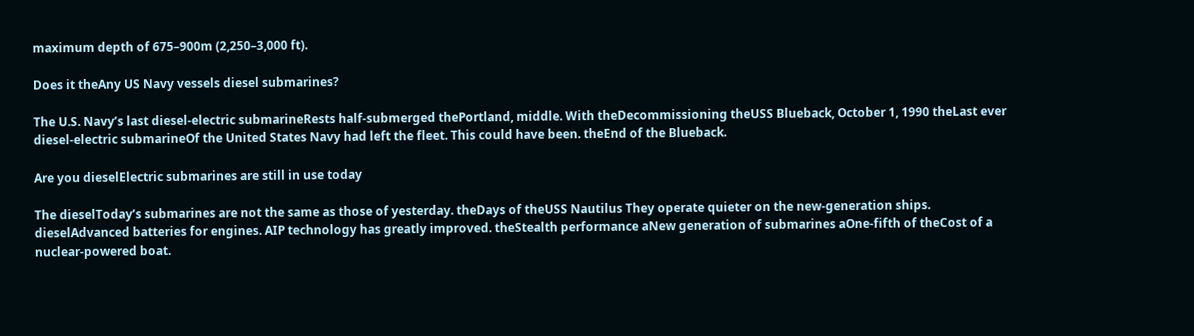maximum depth of 675–900m (2,250–3,000 ft).

Does it theAny US Navy vessels diesel submarines?

The U.S. Navy’s last diesel-electric submarineRests half-submerged thePortland, middle. With theDecommissioning theUSS Blueback, October 1, 1990 theLast ever diesel-electric submarineOf the United States Navy had left the fleet. This could have been. theEnd of the Blueback.

Are you dieselElectric submarines are still in use today

The dieselToday’s submarines are not the same as those of yesterday. theDays of theUSS Nautilus They operate quieter on the new-generation ships. dieselAdvanced batteries for engines. AIP technology has greatly improved. theStealth performance aNew generation of submarines aOne-fifth of theCost of a nuclear-powered boat.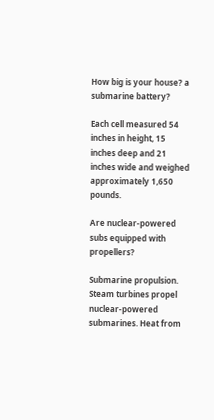How big is your house? a submarine battery?

Each cell measured 54 inches in height, 15 inches deep and 21 inches wide and weighed approximately 1,650 pounds.

Are nuclear-powered subs equipped with propellers?

Submarine propulsion. Steam turbines propel nuclear-powered submarines. Heat from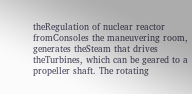theRegulation of nuclear reactor fromConsoles the maneuvering room, generates theSteam that drives theTurbines, which can be geared to a propeller shaft. The rotating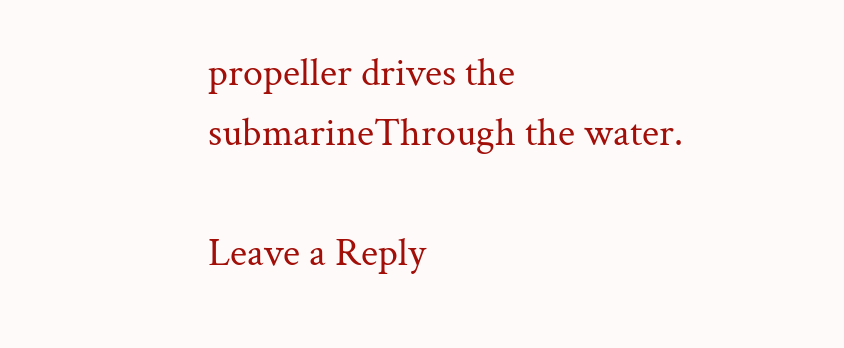propeller drives the submarineThrough the water.

Leave a Reply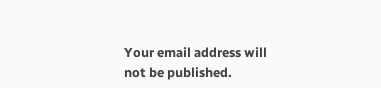Your email address will not be published.